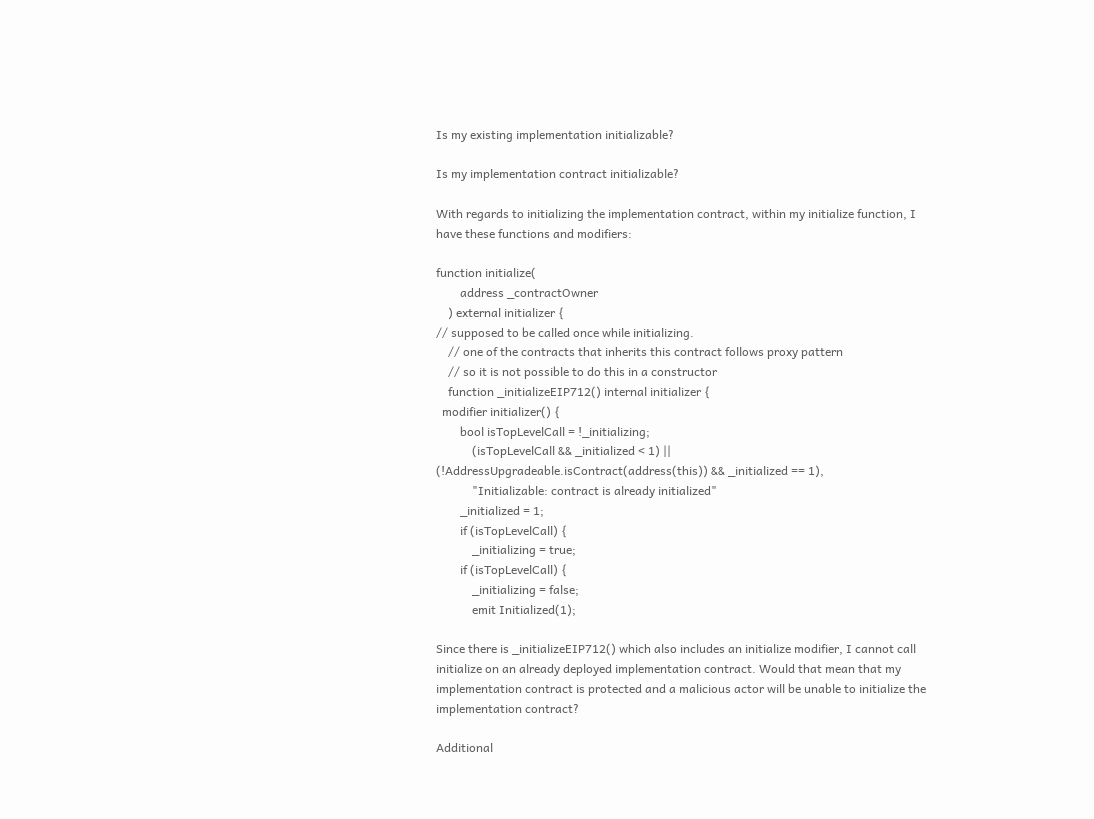Is my existing implementation initializable?

Is my implementation contract initializable?

With regards to initializing the implementation contract, within my initialize function, I have these functions and modifiers:

function initialize(
        address _contractOwner
    ) external initializer {
// supposed to be called once while initializing.
    // one of the contracts that inherits this contract follows proxy pattern
    // so it is not possible to do this in a constructor
    function _initializeEIP712() internal initializer {
  modifier initializer() {
        bool isTopLevelCall = !_initializing;
            (isTopLevelCall && _initialized < 1) || (!AddressUpgradeable.isContract(address(this)) && _initialized == 1),
            "Initializable: contract is already initialized"
        _initialized = 1;
        if (isTopLevelCall) {
            _initializing = true;
        if (isTopLevelCall) {
            _initializing = false;
            emit Initialized(1);

Since there is _initializeEIP712() which also includes an initialize modifier, I cannot call initialize on an already deployed implementation contract. Would that mean that my implementation contract is protected and a malicious actor will be unable to initialize the implementation contract?

Additional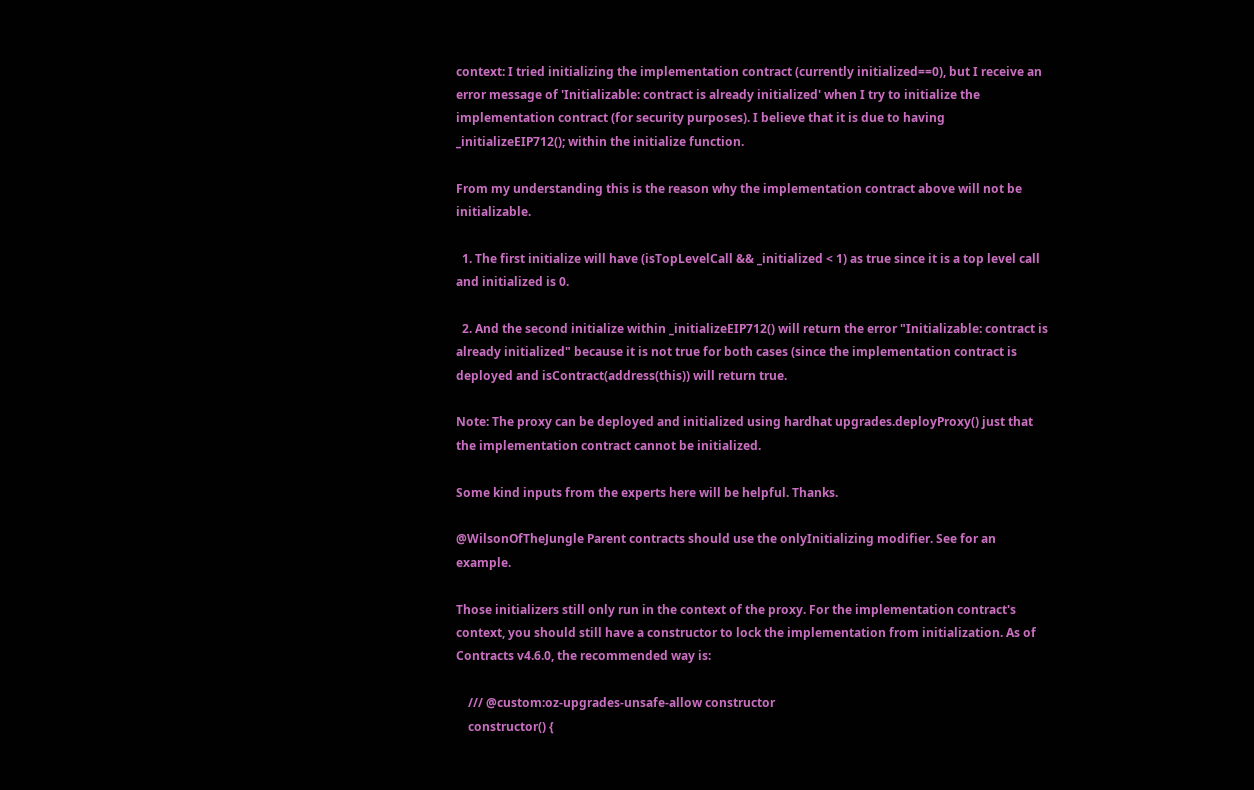context: I tried initializing the implementation contract (currently initialized==0), but I receive an error message of 'Initializable: contract is already initialized' when I try to initialize the implementation contract (for security purposes). I believe that it is due to having _initializeEIP712(); within the initialize function.

From my understanding this is the reason why the implementation contract above will not be initializable.

  1. The first initialize will have (isTopLevelCall && _initialized < 1) as true since it is a top level call and initialized is 0.

  2. And the second initialize within _initializeEIP712() will return the error "Initializable: contract is already initialized" because it is not true for both cases (since the implementation contract is deployed and isContract(address(this)) will return true.

Note: The proxy can be deployed and initialized using hardhat upgrades.deployProxy() just that the implementation contract cannot be initialized.

Some kind inputs from the experts here will be helpful. Thanks.

@WilsonOfTheJungle Parent contracts should use the onlyInitializing modifier. See for an example.

Those initializers still only run in the context of the proxy. For the implementation contract's context, you should still have a constructor to lock the implementation from initialization. As of Contracts v4.6.0, the recommended way is:

    /// @custom:oz-upgrades-unsafe-allow constructor
    constructor() {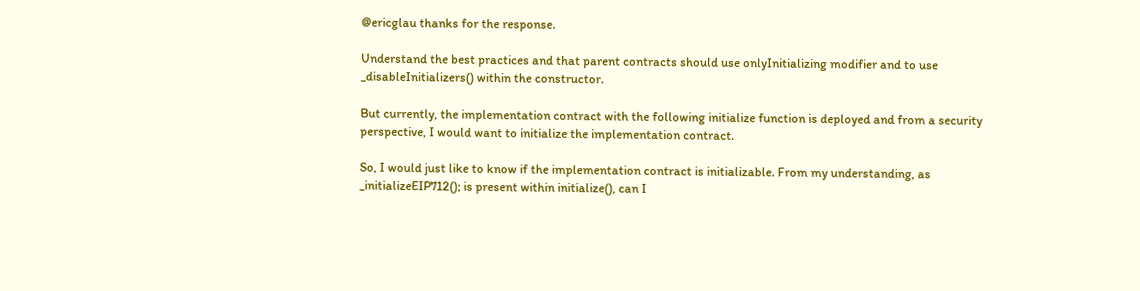@ericglau thanks for the response.

Understand the best practices and that parent contracts should use onlyInitializing modifier and to use _disableInitializers() within the constructor.

But currently, the implementation contract with the following initialize function is deployed and from a security perspective, I would want to initialize the implementation contract.

So, I would just like to know if the implementation contract is initializable. From my understanding, as _initializeEIP712(); is present within initialize(), can I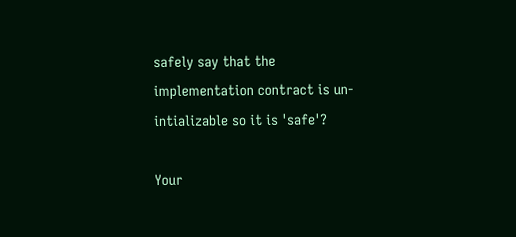safely say that the implementation contract is un-intializable so it is 'safe'?

Your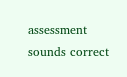assessment sounds correct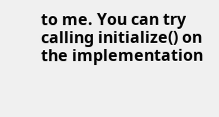to me. You can try calling initialize() on the implementation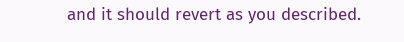and it should revert as you described.